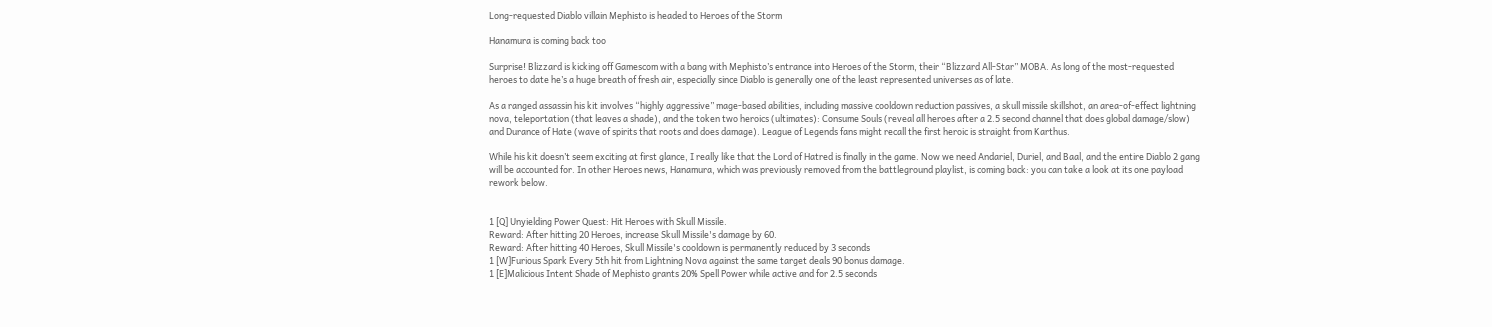Long-requested Diablo villain Mephisto is headed to Heroes of the Storm

Hanamura is coming back too

Surprise! Blizzard is kicking off Gamescom with a bang with Mephisto’s entrance into Heroes of the Storm, their “Blizzard All-Star” MOBA. As long of the most-requested heroes to date he’s a huge breath of fresh air, especially since Diablo is generally one of the least represented universes as of late.

As a ranged assassin his kit involves “highly aggressive” mage-based abilities, including massive cooldown reduction passives, a skull missile skillshot, an area-of-effect lightning nova, teleportation (that leaves a shade), and the token two heroics (ultimates): Consume Souls (reveal all heroes after a 2.5 second channel that does global damage/slow) and Durance of Hate (wave of spirits that roots and does damage). League of Legends fans might recall the first heroic is straight from Karthus.

While his kit doesn’t seem exciting at first glance, I really like that the Lord of Hatred is finally in the game. Now we need Andariel, Duriel, and Baal, and the entire Diablo 2 gang will be accounted for. In other Heroes news, Hanamura, which was previously removed from the battleground playlist, is coming back: you can take a look at its one payload rework below.


1 [Q] Unyielding Power Quest: Hit Heroes with Skull Missile.
Reward: After hitting 20 Heroes, increase Skull Missile's damage by 60.
Reward: After hitting 40 Heroes, Skull Missile's cooldown is permanently reduced by 3 seconds
1 [W]Furious Spark Every 5th hit from Lightning Nova against the same target deals 90 bonus damage.
1 [E]Malicious Intent Shade of Mephisto grants 20% Spell Power while active and for 2.5 seconds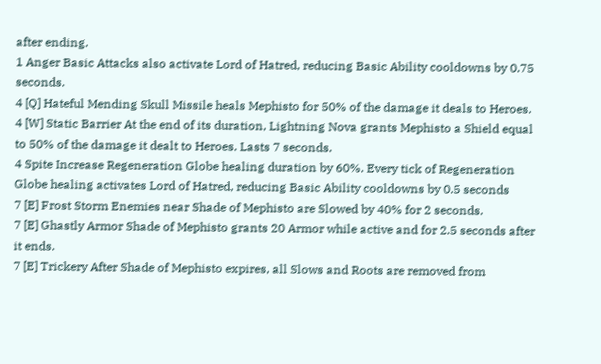after ending.
1 Anger Basic Attacks also activate Lord of Hatred, reducing Basic Ability cooldowns by 0.75 seconds.
4 [Q] Hateful Mending Skull Missile heals Mephisto for 50% of the damage it deals to Heroes.
4 [W] Static Barrier At the end of its duration, Lightning Nova grants Mephisto a Shield equal to 50% of the damage it dealt to Heroes. Lasts 7 seconds.
4 Spite Increase Regeneration Globe healing duration by 60%. Every tick of Regeneration Globe healing activates Lord of Hatred, reducing Basic Ability cooldowns by 0.5 seconds
7 [E] Frost Storm Enemies near Shade of Mephisto are Slowed by 40% for 2 seconds.
7 [E] Ghastly Armor Shade of Mephisto grants 20 Armor while active and for 2.5 seconds after it ends.
7 [E] Trickery After Shade of Mephisto expires, all Slows and Roots are removed from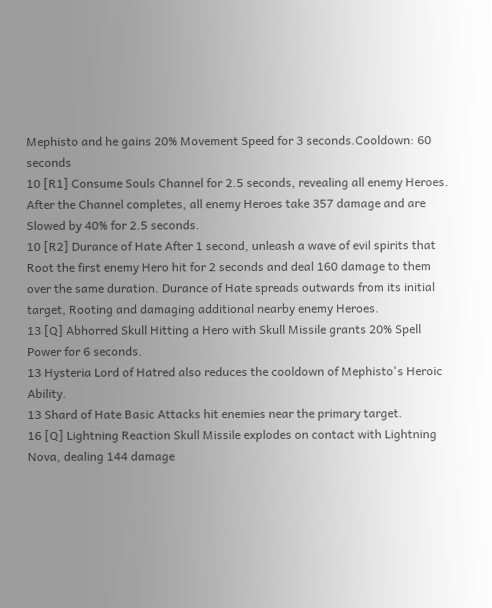Mephisto and he gains 20% Movement Speed for 3 seconds.Cooldown: 60 seconds
10 [R1] Consume Souls Channel for 2.5 seconds, revealing all enemy Heroes. After the Channel completes, all enemy Heroes take 357 damage and are Slowed by 40% for 2.5 seconds.
10 [R2] Durance of Hate After 1 second, unleash a wave of evil spirits that Root the first enemy Hero hit for 2 seconds and deal 160 damage to them over the same duration. Durance of Hate spreads outwards from its initial target, Rooting and damaging additional nearby enemy Heroes.
13 [Q] Abhorred Skull Hitting a Hero with Skull Missile grants 20% Spell Power for 6 seconds.
13 Hysteria Lord of Hatred also reduces the cooldown of Mephisto's Heroic Ability.
13 Shard of Hate Basic Attacks hit enemies near the primary target.
16 [Q] Lightning Reaction Skull Missile explodes on contact with Lightning Nova, dealing 144 damage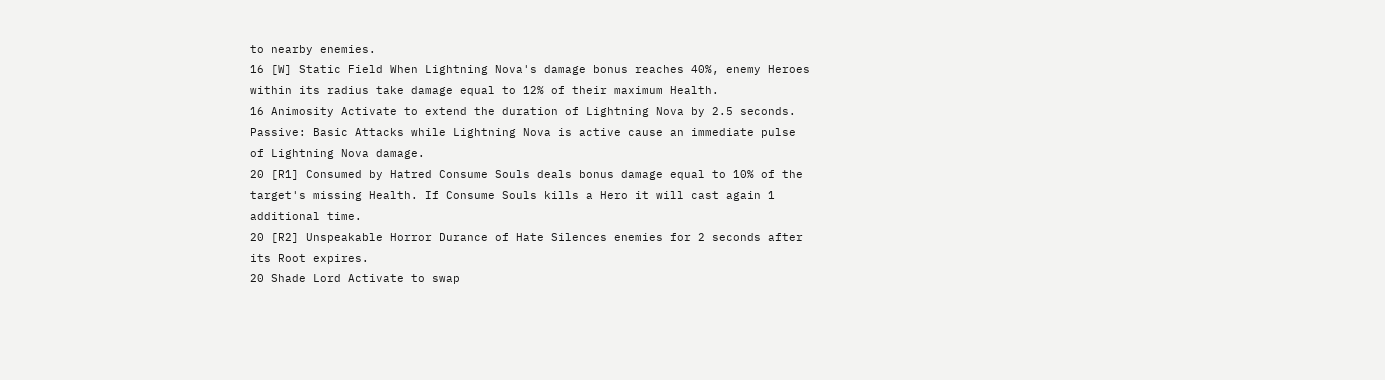to nearby enemies.
16 [W] Static Field When Lightning Nova's damage bonus reaches 40%, enemy Heroes within its radius take damage equal to 12% of their maximum Health.
16 Animosity Activate to extend the duration of Lightning Nova by 2.5 seconds.
Passive: Basic Attacks while Lightning Nova is active cause an immediate pulse of Lightning Nova damage.
20 [R1] Consumed by Hatred Consume Souls deals bonus damage equal to 10% of the target's missing Health. If Consume Souls kills a Hero it will cast again 1 additional time.
20 [R2] Unspeakable Horror Durance of Hate Silences enemies for 2 seconds after its Root expires.
20 Shade Lord Activate to swap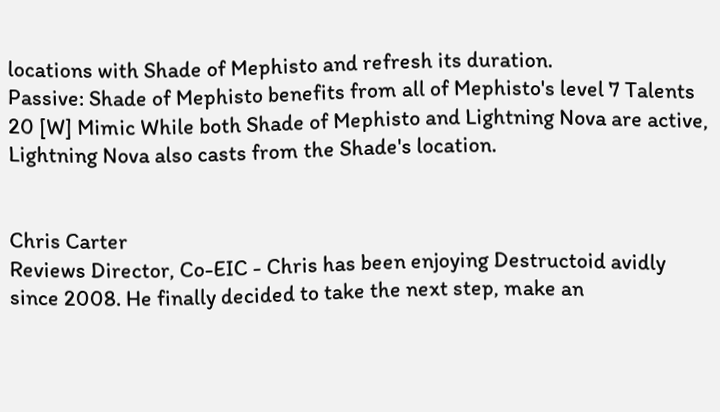locations with Shade of Mephisto and refresh its duration.
Passive: Shade of Mephisto benefits from all of Mephisto's level 7 Talents
20 [W] Mimic While both Shade of Mephisto and Lightning Nova are active, Lightning Nova also casts from the Shade's location.


Chris Carter
Reviews Director, Co-EIC - Chris has been enjoying Destructoid avidly since 2008. He finally decided to take the next step, make an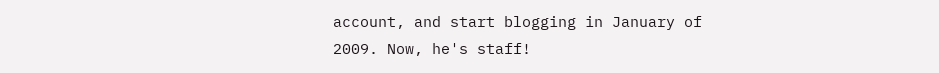account, and start blogging in January of 2009. Now, he's staff!